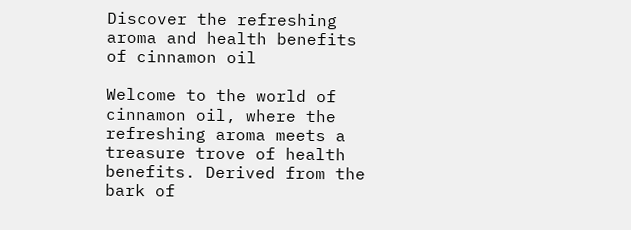Discover the refreshing aroma and health benefits of cinnamon oil

Welcome to the world of cinnamon oil, where the refreshing aroma meets a treasure trove of health benefits. Derived from the bark of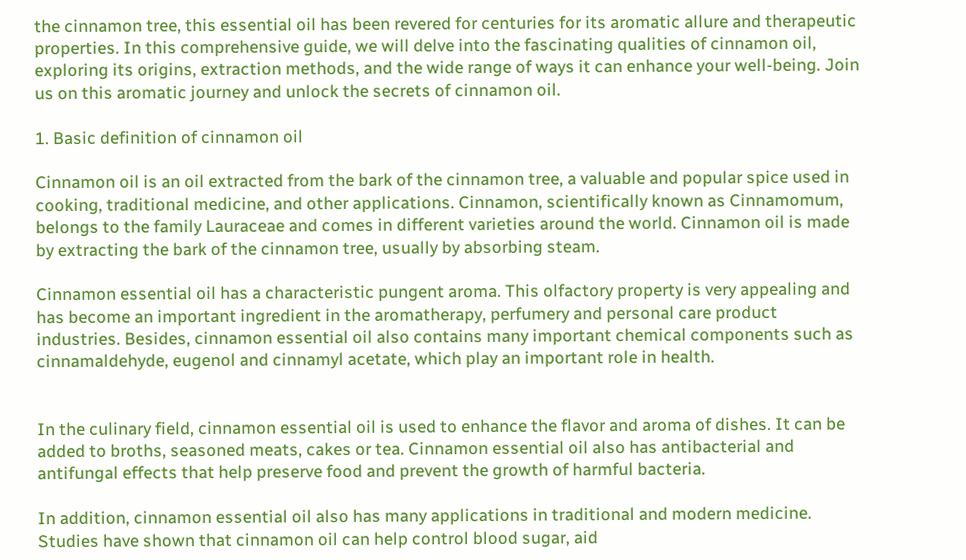the cinnamon tree, this essential oil has been revered for centuries for its aromatic allure and therapeutic properties. In this comprehensive guide, we will delve into the fascinating qualities of cinnamon oil, exploring its origins, extraction methods, and the wide range of ways it can enhance your well-being. Join us on this aromatic journey and unlock the secrets of cinnamon oil.

1. Basic definition of cinnamon oil

Cinnamon oil is an oil extracted from the bark of the cinnamon tree, a valuable and popular spice used in cooking, traditional medicine, and other applications. Cinnamon, scientifically known as Cinnamomum, belongs to the family Lauraceae and comes in different varieties around the world. Cinnamon oil is made by extracting the bark of the cinnamon tree, usually by absorbing steam.

Cinnamon essential oil has a characteristic pungent aroma. This olfactory property is very appealing and has become an important ingredient in the aromatherapy, perfumery and personal care product industries. Besides, cinnamon essential oil also contains many important chemical components such as cinnamaldehyde, eugenol and cinnamyl acetate, which play an important role in health.


In the culinary field, cinnamon essential oil is used to enhance the flavor and aroma of dishes. It can be added to broths, seasoned meats, cakes or tea. Cinnamon essential oil also has antibacterial and antifungal effects that help preserve food and prevent the growth of harmful bacteria.

In addition, cinnamon essential oil also has many applications in traditional and modern medicine. Studies have shown that cinnamon oil can help control blood sugar, aid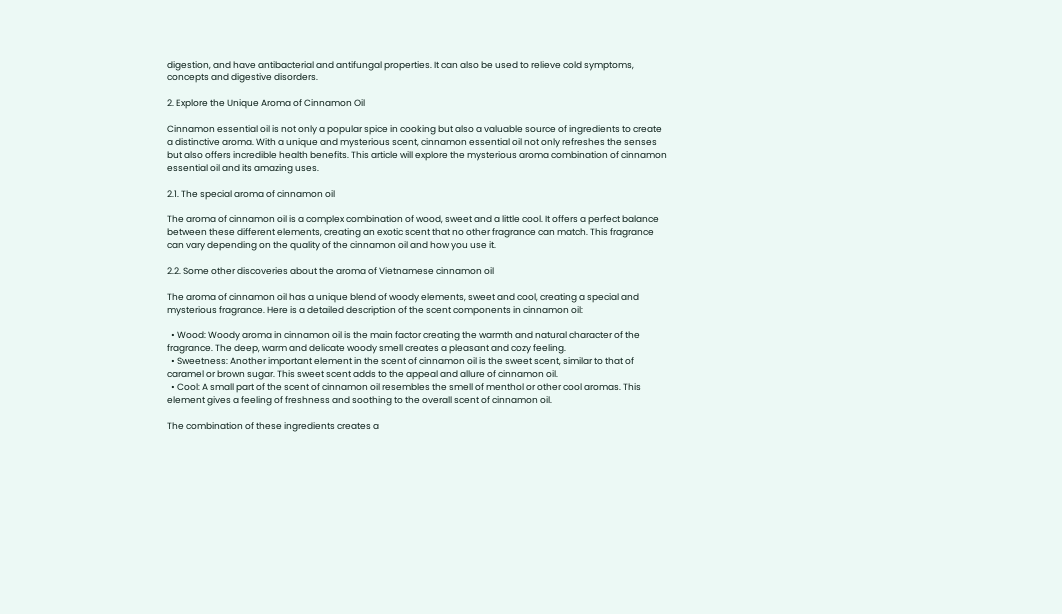digestion, and have antibacterial and antifungal properties. It can also be used to relieve cold symptoms, concepts and digestive disorders.

2. Explore the Unique Aroma of Cinnamon Oil

Cinnamon essential oil is not only a popular spice in cooking but also a valuable source of ingredients to create a distinctive aroma. With a unique and mysterious scent, cinnamon essential oil not only refreshes the senses but also offers incredible health benefits. This article will explore the mysterious aroma combination of cinnamon essential oil and its amazing uses.

2.1. The special aroma of cinnamon oil

The aroma of cinnamon oil is a complex combination of wood, sweet and a little cool. It offers a perfect balance between these different elements, creating an exotic scent that no other fragrance can match. This fragrance can vary depending on the quality of the cinnamon oil and how you use it.

2.2. Some other discoveries about the aroma of Vietnamese cinnamon oil

The aroma of cinnamon oil has a unique blend of woody elements, sweet and cool, creating a special and mysterious fragrance. Here is a detailed description of the scent components in cinnamon oil:

  • Wood: Woody aroma in cinnamon oil is the main factor creating the warmth and natural character of the fragrance. The deep, warm and delicate woody smell creates a pleasant and cozy feeling.
  • Sweetness: Another important element in the scent of cinnamon oil is the sweet scent, similar to that of caramel or brown sugar. This sweet scent adds to the appeal and allure of cinnamon oil.
  • Cool: A small part of the scent of cinnamon oil resembles the smell of menthol or other cool aromas. This element gives a feeling of freshness and soothing to the overall scent of cinnamon oil.

The combination of these ingredients creates a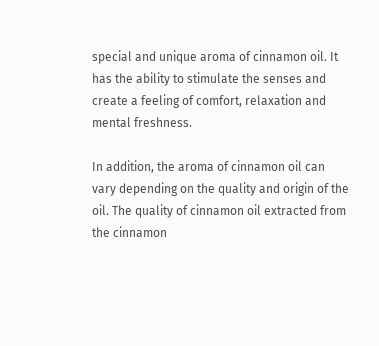special and unique aroma of cinnamon oil. It has the ability to stimulate the senses and create a feeling of comfort, relaxation and mental freshness.

In addition, the aroma of cinnamon oil can vary depending on the quality and origin of the oil. The quality of cinnamon oil extracted from the cinnamon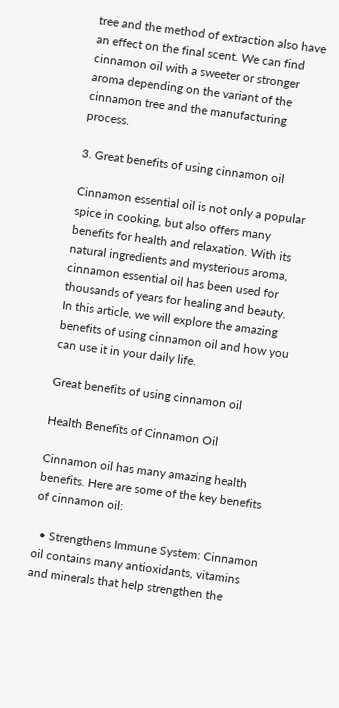tree and the method of extraction also have an effect on the final scent. We can find cinnamon oil with a sweeter or stronger aroma depending on the variant of the cinnamon tree and the manufacturing process.

3. Great benefits of using cinnamon oil

Cinnamon essential oil is not only a popular spice in cooking, but also offers many benefits for health and relaxation. With its natural ingredients and mysterious aroma, cinnamon essential oil has been used for thousands of years for healing and beauty. In this article, we will explore the amazing benefits of using cinnamon oil and how you can use it in your daily life.

Great benefits of using cinnamon oil

Health Benefits of Cinnamon Oil

Cinnamon oil has many amazing health benefits. Here are some of the key benefits of cinnamon oil:

  • Strengthens Immune System: Cinnamon oil contains many antioxidants, vitamins and minerals that help strengthen the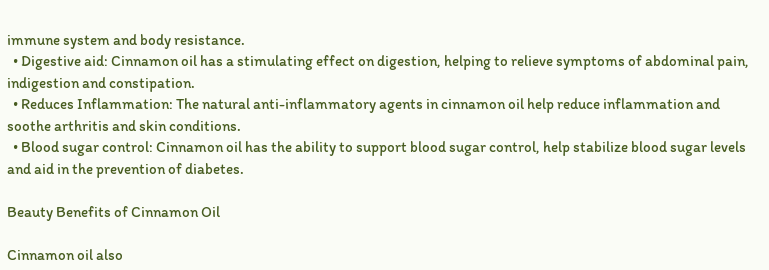immune system and body resistance.
  • Digestive aid: Cinnamon oil has a stimulating effect on digestion, helping to relieve symptoms of abdominal pain, indigestion and constipation.
  • Reduces Inflammation: The natural anti-inflammatory agents in cinnamon oil help reduce inflammation and soothe arthritis and skin conditions.
  • Blood sugar control: Cinnamon oil has the ability to support blood sugar control, help stabilize blood sugar levels and aid in the prevention of diabetes.

Beauty Benefits of Cinnamon Oil

Cinnamon oil also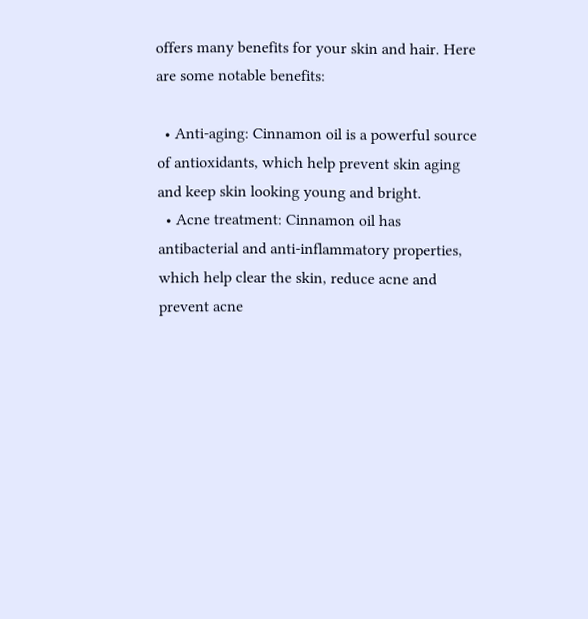offers many benefits for your skin and hair. Here are some notable benefits:

  • Anti-aging: Cinnamon oil is a powerful source of antioxidants, which help prevent skin aging and keep skin looking young and bright.
  • Acne treatment: Cinnamon oil has antibacterial and anti-inflammatory properties, which help clear the skin, reduce acne and prevent acne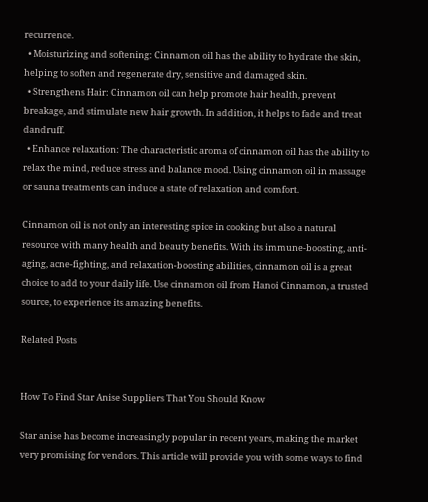recurrence.
  • Moisturizing and softening: Cinnamon oil has the ability to hydrate the skin, helping to soften and regenerate dry, sensitive and damaged skin.
  • Strengthens Hair: Cinnamon oil can help promote hair health, prevent breakage, and stimulate new hair growth. In addition, it helps to fade and treat dandruff.
  • Enhance relaxation: The characteristic aroma of cinnamon oil has the ability to relax the mind, reduce stress and balance mood. Using cinnamon oil in massage or sauna treatments can induce a state of relaxation and comfort.

Cinnamon oil is not only an interesting spice in cooking but also a natural resource with many health and beauty benefits. With its immune-boosting, anti-aging, acne-fighting, and relaxation-boosting abilities, cinnamon oil is a great choice to add to your daily life. Use cinnamon oil from Hanoi Cinnamon, a trusted source, to experience its amazing benefits.

Related Posts


How To Find Star Anise Suppliers That You Should Know

Star anise has become increasingly popular in recent years, making the market very promising for vendors. This article will provide you with some ways to find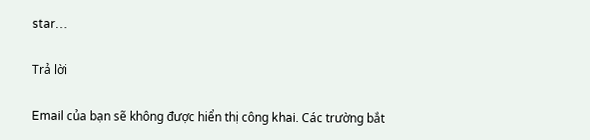star…

Trả lời

Email của bạn sẽ không được hiển thị công khai. Các trường bắt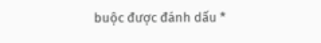buộc được đánh dấu *